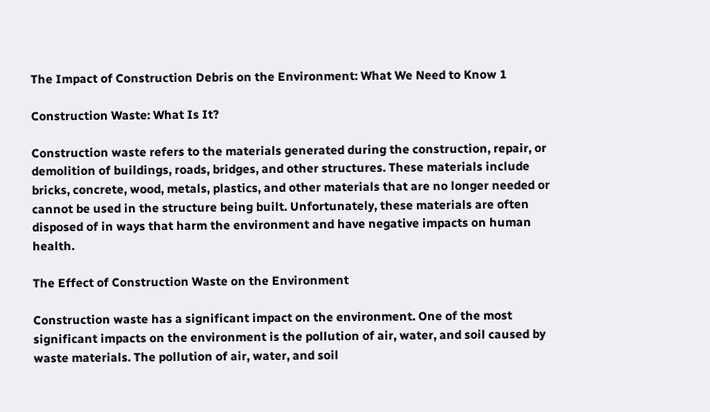The Impact of Construction Debris on the Environment: What We Need to Know 1

Construction Waste: What Is It?

Construction waste refers to the materials generated during the construction, repair, or demolition of buildings, roads, bridges, and other structures. These materials include bricks, concrete, wood, metals, plastics, and other materials that are no longer needed or cannot be used in the structure being built. Unfortunately, these materials are often disposed of in ways that harm the environment and have negative impacts on human health.

The Effect of Construction Waste on the Environment

Construction waste has a significant impact on the environment. One of the most significant impacts on the environment is the pollution of air, water, and soil caused by waste materials. The pollution of air, water, and soil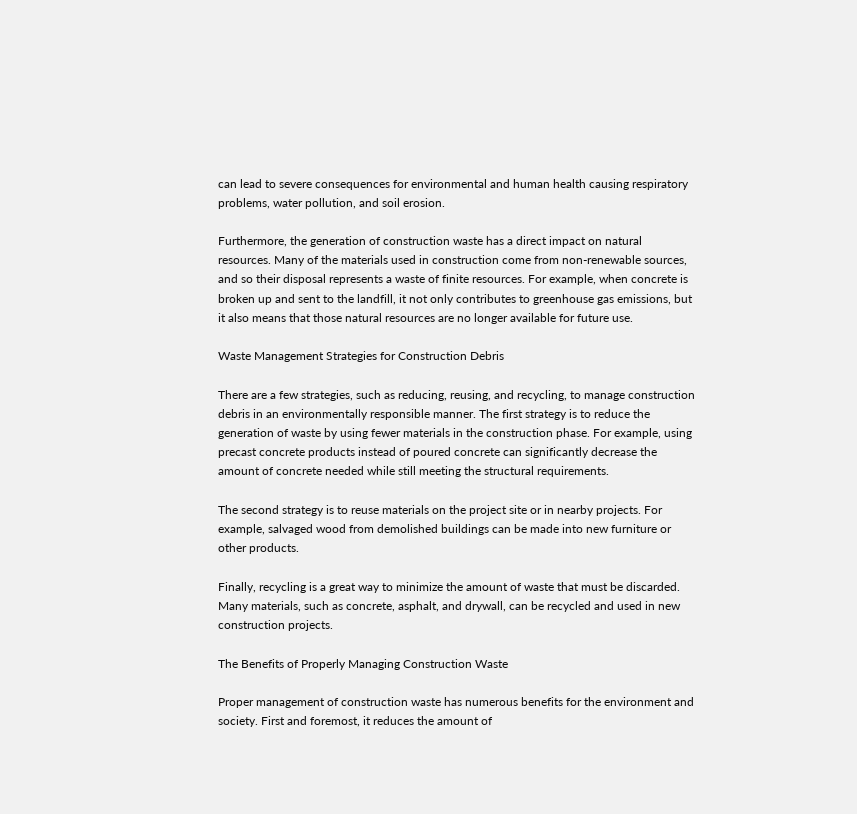can lead to severe consequences for environmental and human health causing respiratory problems, water pollution, and soil erosion.

Furthermore, the generation of construction waste has a direct impact on natural resources. Many of the materials used in construction come from non-renewable sources, and so their disposal represents a waste of finite resources. For example, when concrete is broken up and sent to the landfill, it not only contributes to greenhouse gas emissions, but it also means that those natural resources are no longer available for future use.

Waste Management Strategies for Construction Debris

There are a few strategies, such as reducing, reusing, and recycling, to manage construction debris in an environmentally responsible manner. The first strategy is to reduce the generation of waste by using fewer materials in the construction phase. For example, using precast concrete products instead of poured concrete can significantly decrease the amount of concrete needed while still meeting the structural requirements.

The second strategy is to reuse materials on the project site or in nearby projects. For example, salvaged wood from demolished buildings can be made into new furniture or other products.

Finally, recycling is a great way to minimize the amount of waste that must be discarded. Many materials, such as concrete, asphalt, and drywall, can be recycled and used in new construction projects.

The Benefits of Properly Managing Construction Waste

Proper management of construction waste has numerous benefits for the environment and society. First and foremost, it reduces the amount of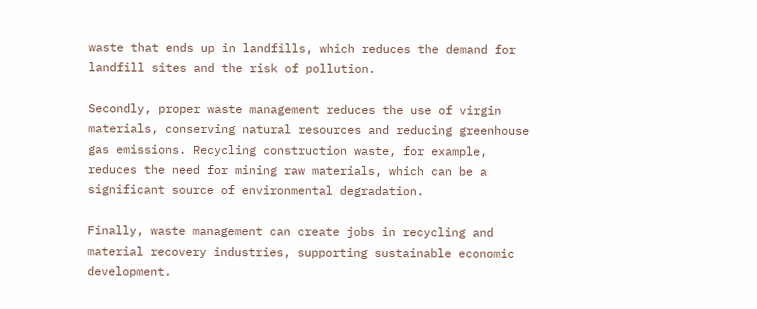waste that ends up in landfills, which reduces the demand for landfill sites and the risk of pollution.

Secondly, proper waste management reduces the use of virgin materials, conserving natural resources and reducing greenhouse gas emissions. Recycling construction waste, for example, reduces the need for mining raw materials, which can be a significant source of environmental degradation.

Finally, waste management can create jobs in recycling and material recovery industries, supporting sustainable economic development.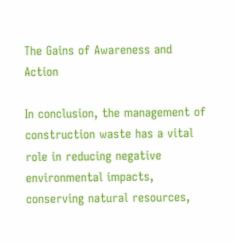The Gains of Awareness and Action

In conclusion, the management of construction waste has a vital role in reducing negative environmental impacts, conserving natural resources,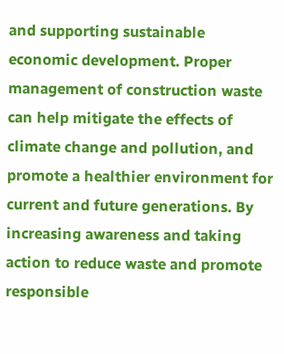and supporting sustainable economic development. Proper management of construction waste can help mitigate the effects of climate change and pollution, and promote a healthier environment for current and future generations. By increasing awareness and taking action to reduce waste and promote responsible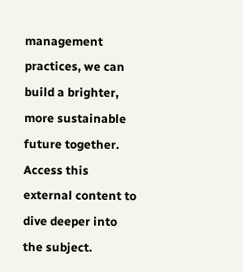management practices, we can build a brighter, more sustainable future together. Access this external content to dive deeper into the subject.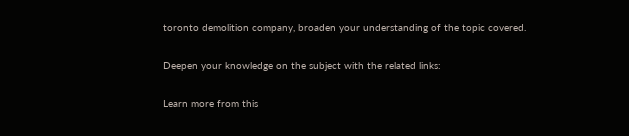toronto demolition company, broaden your understanding of the topic covered.

Deepen your knowledge on the subject with the related links:

Learn more from this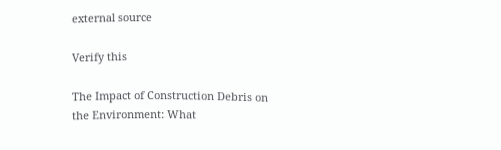external source

Verify this

The Impact of Construction Debris on the Environment: What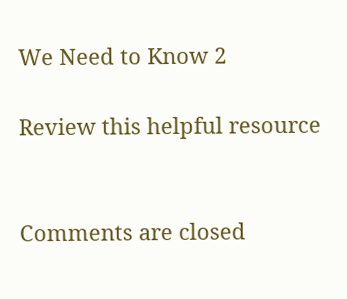We Need to Know 2

Review this helpful resource


Comments are closed